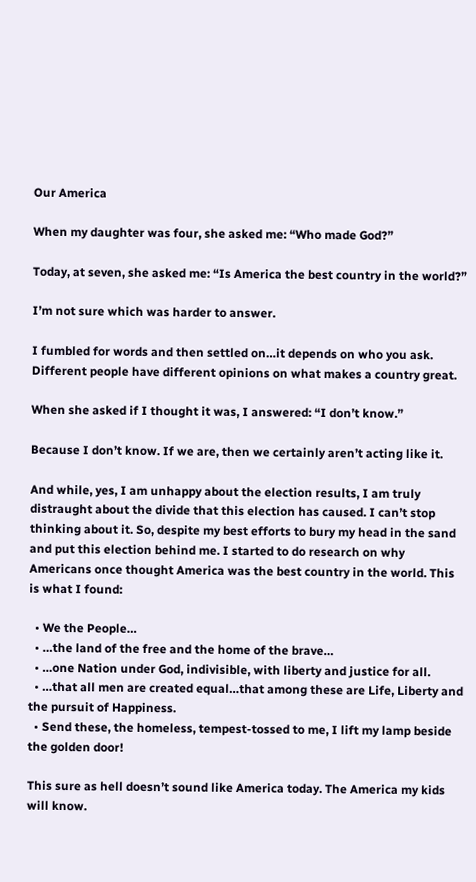Our America

When my daughter was four, she asked me: “Who made God?”

Today, at seven, she asked me: “Is America the best country in the world?”

I’m not sure which was harder to answer.

I fumbled for words and then settled on…it depends on who you ask. Different people have different opinions on what makes a country great.

When she asked if I thought it was, I answered: “I don’t know.”

Because I don’t know. If we are, then we certainly aren’t acting like it.

And while, yes, I am unhappy about the election results, I am truly distraught about the divide that this election has caused. I can’t stop thinking about it. So, despite my best efforts to bury my head in the sand and put this election behind me. I started to do research on why Americans once thought America was the best country in the world. This is what I found:

  • We the People…
  • …the land of the free and the home of the brave…
  • …one Nation under God, indivisible, with liberty and justice for all.
  • …that all men are created equal…that among these are Life, Liberty and the pursuit of Happiness.
  • Send these, the homeless, tempest-tossed to me, I lift my lamp beside the golden door!

This sure as hell doesn’t sound like America today. The America my kids will know.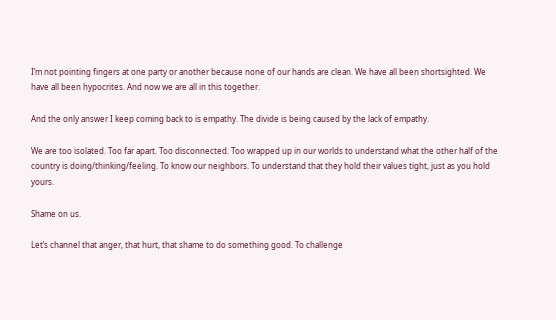I’m not pointing fingers at one party or another because none of our hands are clean. We have all been shortsighted. We have all been hypocrites. And now we are all in this together.

And the only answer I keep coming back to is empathy. The divide is being caused by the lack of empathy.

We are too isolated. Too far apart. Too disconnected. Too wrapped up in our worlds to understand what the other half of the country is doing/thinking/feeling. To know our neighbors. To understand that they hold their values tight, just as you hold yours.

Shame on us.

Let’s channel that anger, that hurt, that shame to do something good. To challenge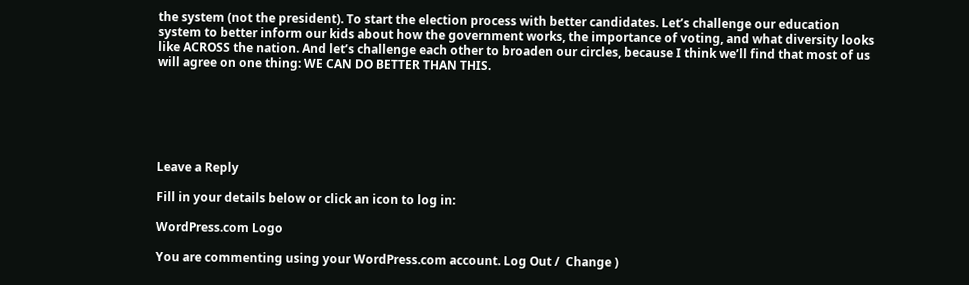the system (not the president). To start the election process with better candidates. Let’s challenge our education system to better inform our kids about how the government works, the importance of voting, and what diversity looks like ACROSS the nation. And let’s challenge each other to broaden our circles, because I think we’ll find that most of us will agree on one thing: WE CAN DO BETTER THAN THIS.






Leave a Reply

Fill in your details below or click an icon to log in:

WordPress.com Logo

You are commenting using your WordPress.com account. Log Out /  Change )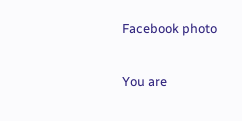Facebook photo

You are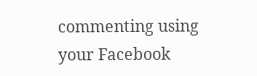commenting using your Facebook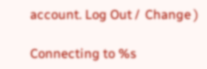account. Log Out /  Change )

Connecting to %s